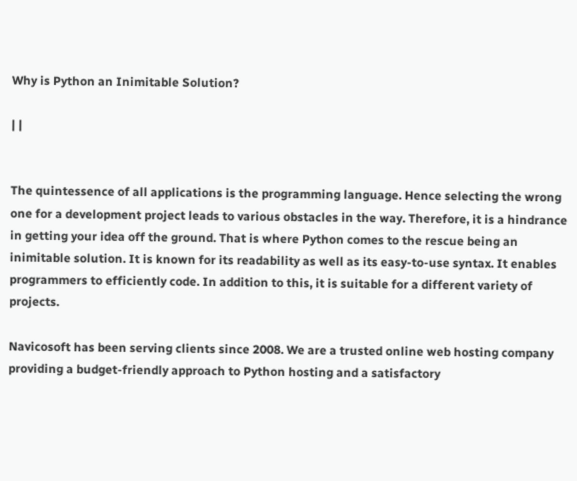Why is Python an Inimitable Solution?

| |


The quintessence of all applications is the programming language. Hence selecting the wrong one for a development project leads to various obstacles in the way. Therefore, it is a hindrance in getting your idea off the ground. That is where Python comes to the rescue being an inimitable solution. It is known for its readability as well as its easy-to-use syntax. It enables programmers to efficiently code. In addition to this, it is suitable for a different variety of projects.

Navicosoft has been serving clients since 2008. We are a trusted online web hosting company providing a budget-friendly approach to Python hosting and a satisfactory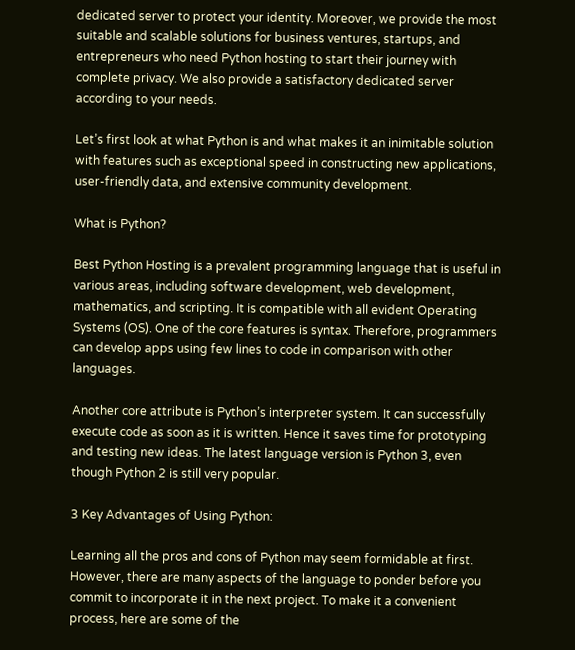dedicated server to protect your identity. Moreover, we provide the most suitable and scalable solutions for business ventures, startups, and entrepreneurs who need Python hosting to start their journey with complete privacy. We also provide a satisfactory dedicated server according to your needs.

Let’s first look at what Python is and what makes it an inimitable solution with features such as exceptional speed in constructing new applications, user-friendly data, and extensive community development.

What is Python?

Best Python Hosting is a prevalent programming language that is useful in various areas, including software development, web development, mathematics, and scripting. It is compatible with all evident Operating Systems (OS). One of the core features is syntax. Therefore, programmers can develop apps using few lines to code in comparison with other languages.

Another core attribute is Python’s interpreter system. It can successfully execute code as soon as it is written. Hence it saves time for prototyping and testing new ideas. The latest language version is Python 3, even though Python 2 is still very popular.

3 Key Advantages of Using Python:

Learning all the pros and cons of Python may seem formidable at first. However, there are many aspects of the language to ponder before you commit to incorporate it in the next project. To make it a convenient process, here are some of the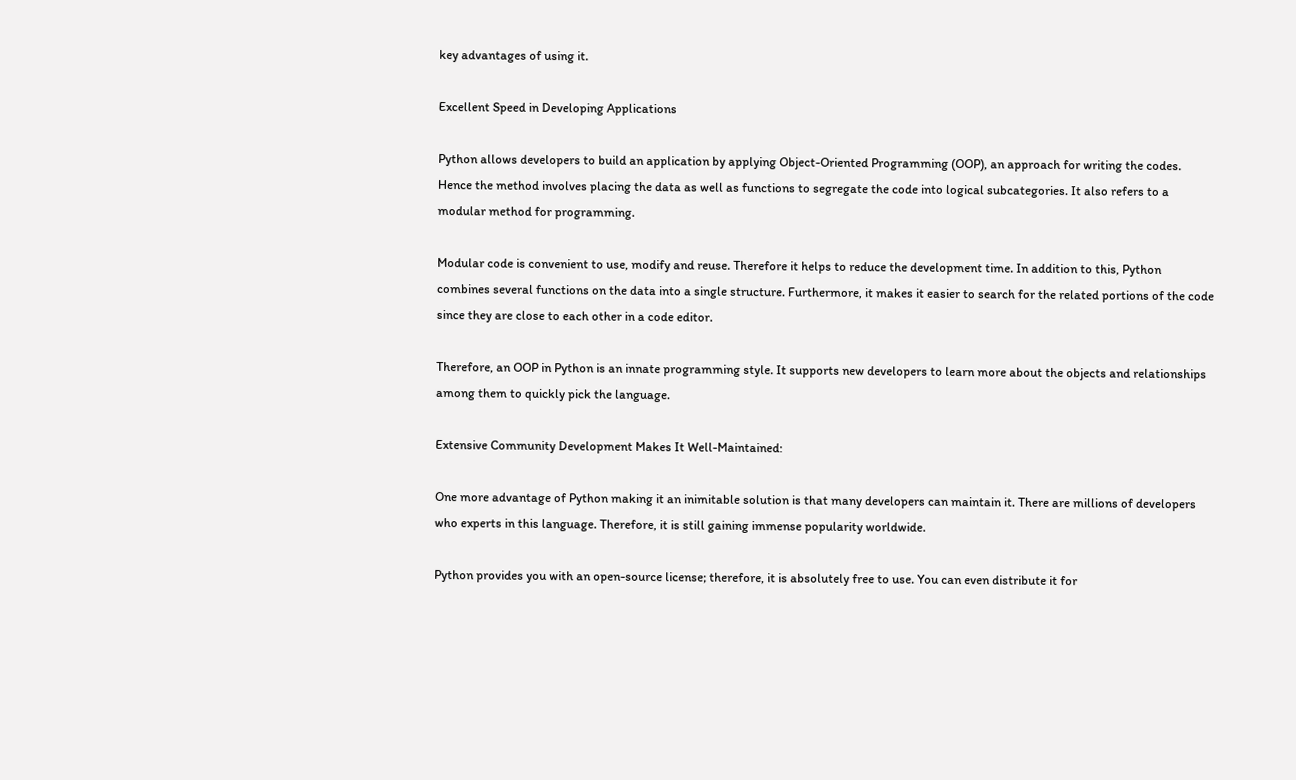key advantages of using it.

Excellent Speed in Developing Applications

Python allows developers to build an application by applying Object-Oriented Programming (OOP), an approach for writing the codes. Hence the method involves placing the data as well as functions to segregate the code into logical subcategories. It also refers to a modular method for programming.

Modular code is convenient to use, modify and reuse. Therefore it helps to reduce the development time. In addition to this, Python combines several functions on the data into a single structure. Furthermore, it makes it easier to search for the related portions of the code since they are close to each other in a code editor.

Therefore, an OOP in Python is an innate programming style. It supports new developers to learn more about the objects and relationships among them to quickly pick the language.

Extensive Community Development Makes It Well-Maintained:

One more advantage of Python making it an inimitable solution is that many developers can maintain it. There are millions of developers who experts in this language. Therefore, it is still gaining immense popularity worldwide.

Python provides you with an open-source license; therefore, it is absolutely free to use. You can even distribute it for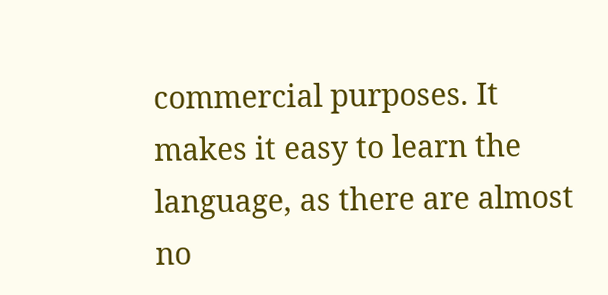commercial purposes. It makes it easy to learn the language, as there are almost no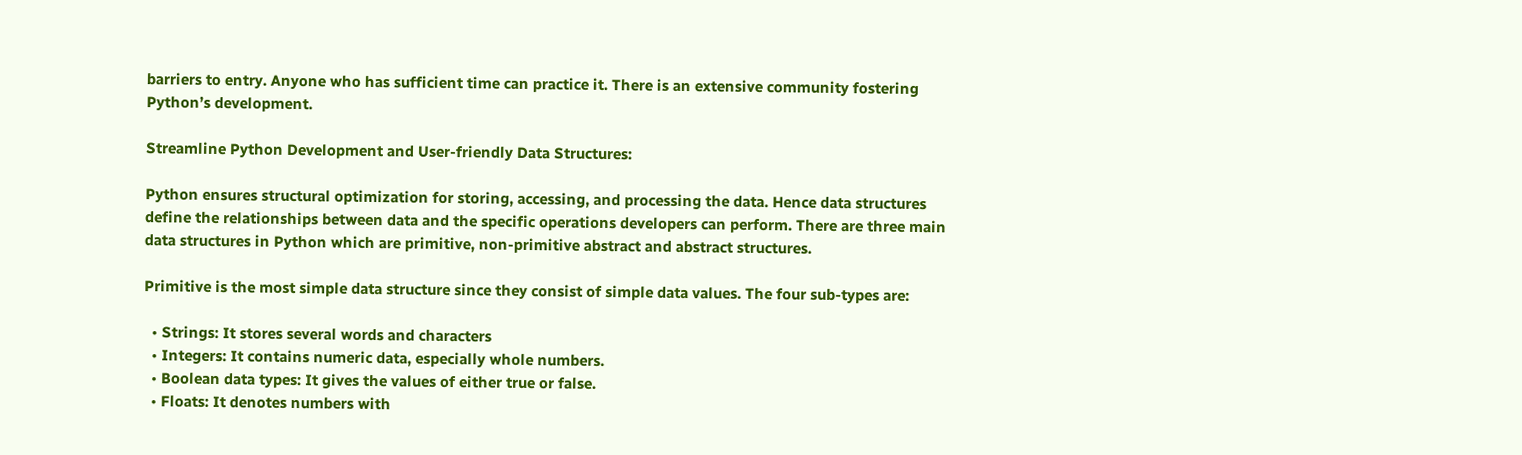barriers to entry. Anyone who has sufficient time can practice it. There is an extensive community fostering Python’s development.

Streamline Python Development and User-friendly Data Structures:

Python ensures structural optimization for storing, accessing, and processing the data. Hence data structures define the relationships between data and the specific operations developers can perform. There are three main data structures in Python which are primitive, non-primitive abstract and abstract structures.

Primitive is the most simple data structure since they consist of simple data values. The four sub-types are:

  • Strings: It stores several words and characters
  • Integers: It contains numeric data, especially whole numbers.
  • Boolean data types: It gives the values of either true or false.
  • Floats: It denotes numbers with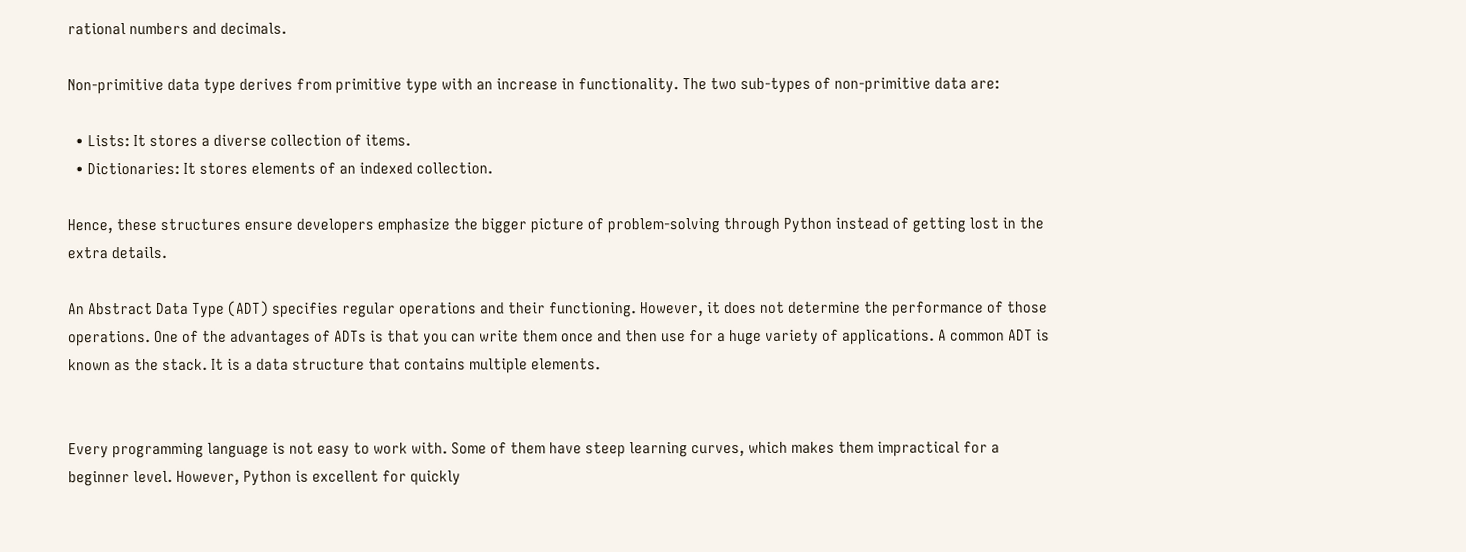rational numbers and decimals.

Non-primitive data type derives from primitive type with an increase in functionality. The two sub-types of non-primitive data are:

  • Lists: It stores a diverse collection of items.
  • Dictionaries: It stores elements of an indexed collection.

Hence, these structures ensure developers emphasize the bigger picture of problem-solving through Python instead of getting lost in the extra details.

An Abstract Data Type (ADT) specifies regular operations and their functioning. However, it does not determine the performance of those operations. One of the advantages of ADTs is that you can write them once and then use for a huge variety of applications. A common ADT is known as the stack. It is a data structure that contains multiple elements.


Every programming language is not easy to work with. Some of them have steep learning curves, which makes them impractical for a beginner level. However, Python is excellent for quickly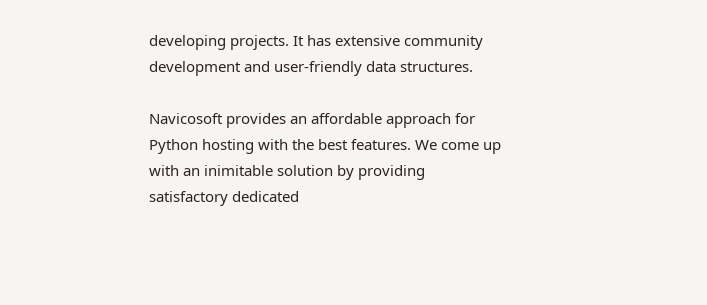developing projects. It has extensive community development and user-friendly data structures.

Navicosoft provides an affordable approach for Python hosting with the best features. We come up with an inimitable solution by providing satisfactory dedicated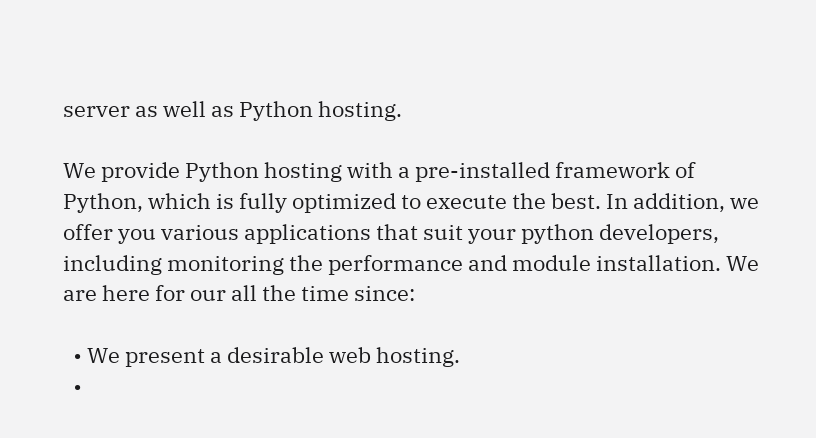server as well as Python hosting.

We provide Python hosting with a pre-installed framework of Python, which is fully optimized to execute the best. In addition, we offer you various applications that suit your python developers, including monitoring the performance and module installation. We are here for our all the time since:

  • We present a desirable web hosting.
  •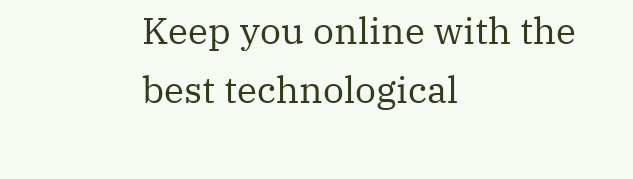Keep you online with the best technological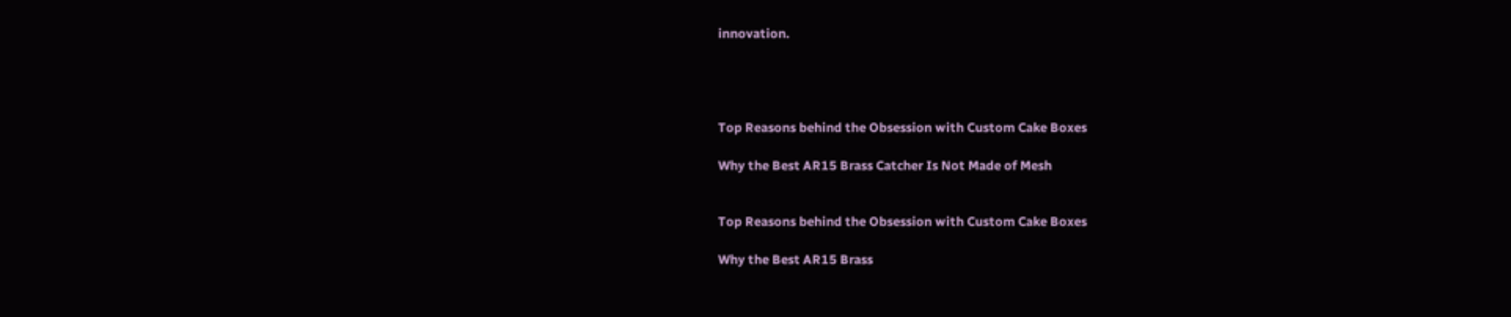innovation.




Top Reasons behind the Obsession with Custom Cake Boxes

Why the Best AR15 Brass Catcher Is Not Made of Mesh


Top Reasons behind the Obsession with Custom Cake Boxes

Why the Best AR15 Brass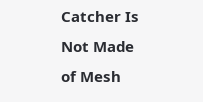Catcher Is Not Made of Mesh